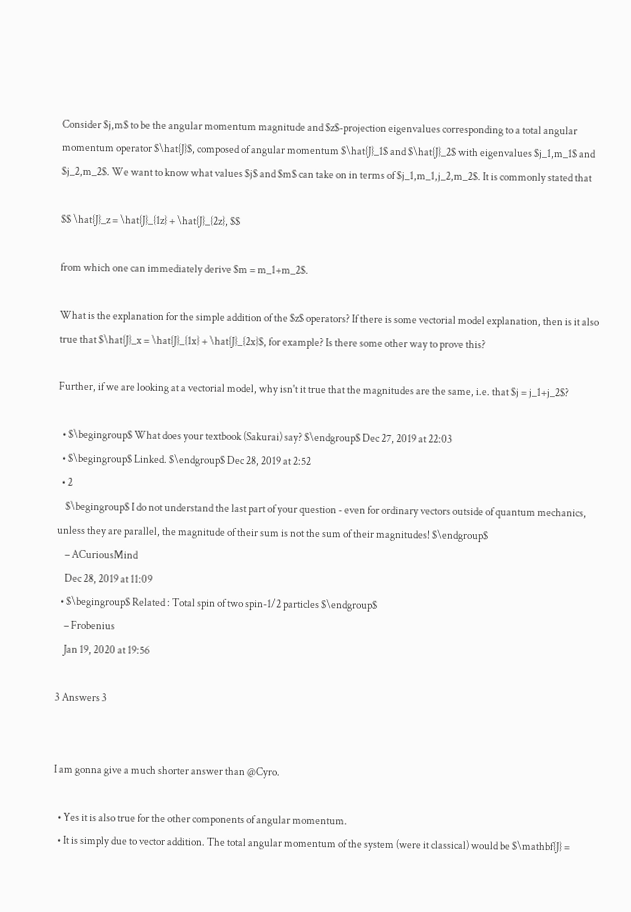Consider $j,m$ to be the angular momentum magnitude and $z$-projection eigenvalues corresponding to a total angular momentum operator $\hat{J}$, composed of angular momentum $\hat{J}_1$ and $\hat{J}_2$ with eigenvalues $j_1,m_1$ and $j_2,m_2$. We want to know what values $j$ and $m$ can take on in terms of $j_1,m_1,j_2,m_2$. It is commonly stated that

$$ \hat{J}_z = \hat{J}_{1z} + \hat{J}_{2z}, $$

from which one can immediately derive $m = m_1+m_2$.

What is the explanation for the simple addition of the $z$ operators? If there is some vectorial model explanation, then is it also true that $\hat{J}_x = \hat{J}_{1x} + \hat{J}_{2x}$, for example? Is there some other way to prove this?

Further, if we are looking at a vectorial model, why isn't it true that the magnitudes are the same, i.e. that $j = j_1+j_2$?

  • $\begingroup$ What does your textbook (Sakurai) say? $\endgroup$ Dec 27, 2019 at 22:03
  • $\begingroup$ Linked. $\endgroup$ Dec 28, 2019 at 2:52
  • 2
    $\begingroup$ I do not understand the last part of your question - even for ordinary vectors outside of quantum mechanics, unless they are parallel, the magnitude of their sum is not the sum of their magnitudes! $\endgroup$
    – ACuriousMind
    Dec 28, 2019 at 11:09
  • $\begingroup$ Related : Total spin of two spin-1/2 particles $\endgroup$
    – Frobenius
    Jan 19, 2020 at 19:56

3 Answers 3


I am gonna give a much shorter answer than @Cyro.

  • Yes it is also true for the other components of angular momentum.
  • It is simply due to vector addition. The total angular momentum of the system (were it classical) would be $\mathbf{J} =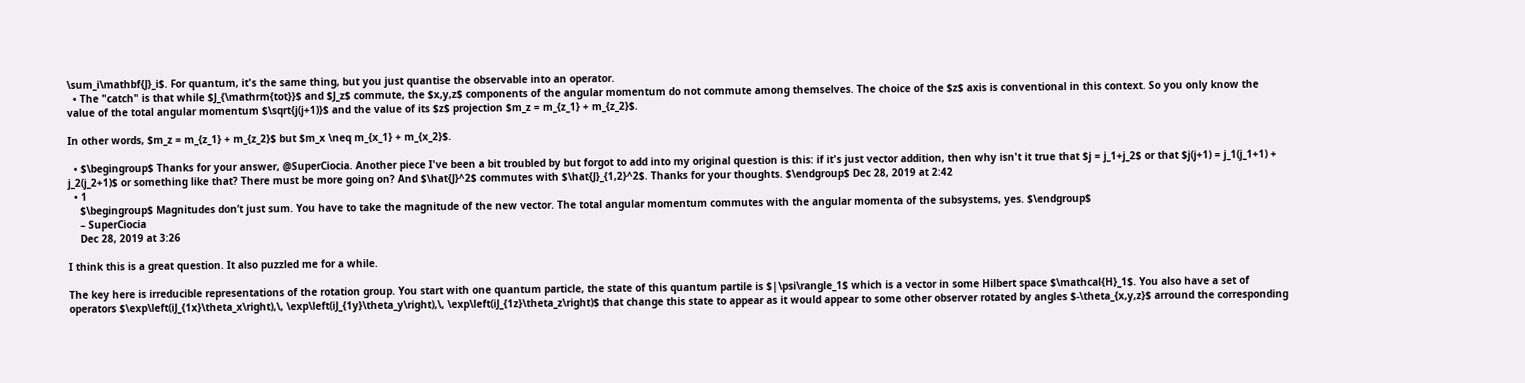\sum_i\mathbf{J}_i$. For quantum, it's the same thing, but you just quantise the observable into an operator.
  • The "catch" is that while $J_{\mathrm{tot}}$ and $J_z$ commute, the $x,y,z$ components of the angular momentum do not commute among themselves. The choice of the $z$ axis is conventional in this context. So you only know the value of the total angular momentum $\sqrt{j(j+1)}$ and the value of its $z$ projection $m_z = m_{z_1} + m_{z_2}$.

In other words, $m_z = m_{z_1} + m_{z_2}$ but $m_x \neq m_{x_1} + m_{x_2}$.

  • $\begingroup$ Thanks for your answer, @SuperCiocia. Another piece I've been a bit troubled by but forgot to add into my original question is this: if it's just vector addition, then why isn't it true that $j = j_1+j_2$ or that $j(j+1) = j_1(j_1+1) + j_2(j_2+1)$ or something like that? There must be more going on? And $\hat{J}^2$ commutes with $\hat{J}_{1,2}^2$. Thanks for your thoughts. $\endgroup$ Dec 28, 2019 at 2:42
  • 1
    $\begingroup$ Magnitudes don’t just sum. You have to take the magnitude of the new vector. The total angular momentum commutes with the angular momenta of the subsystems, yes. $\endgroup$
    – SuperCiocia
    Dec 28, 2019 at 3:26

I think this is a great question. It also puzzled me for a while.

The key here is irreducible representations of the rotation group. You start with one quantum particle, the state of this quantum partile is $|\psi\rangle_1$ which is a vector in some Hilbert space $\mathcal{H}_1$. You also have a set of operators $\exp\left(iJ_{1x}\theta_x\right),\, \exp\left(iJ_{1y}\theta_y\right),\, \exp\left(iJ_{1z}\theta_z\right)$ that change this state to appear as it would appear to some other observer rotated by angles $-\theta_{x,y,z}$ arround the corresponding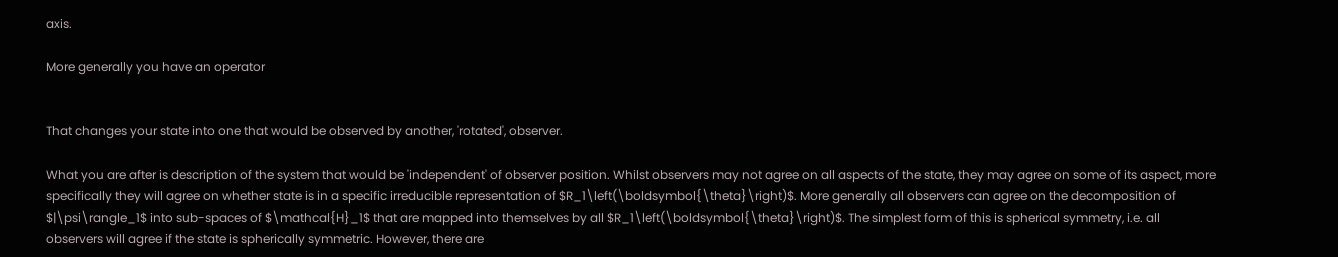axis.

More generally you have an operator


That changes your state into one that would be observed by another, 'rotated', observer.

What you are after is description of the system that would be 'independent' of observer position. Whilst observers may not agree on all aspects of the state, they may agree on some of its aspect, more specifically they will agree on whether state is in a specific irreducible representation of $R_1\left(\boldsymbol{\theta}\right)$. More generally all observers can agree on the decomposition of $|\psi\rangle_1$ into sub-spaces of $\mathcal{H}_1$ that are mapped into themselves by all $R_1\left(\boldsymbol{\theta}\right)$. The simplest form of this is spherical symmetry, i.e. all observers will agree if the state is spherically symmetric. However, there are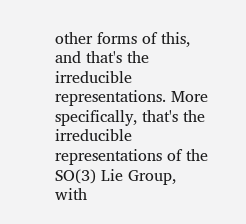other forms of this, and that's the irreducible representations. More specifically, that's the irreducible representations of the SO(3) Lie Group, with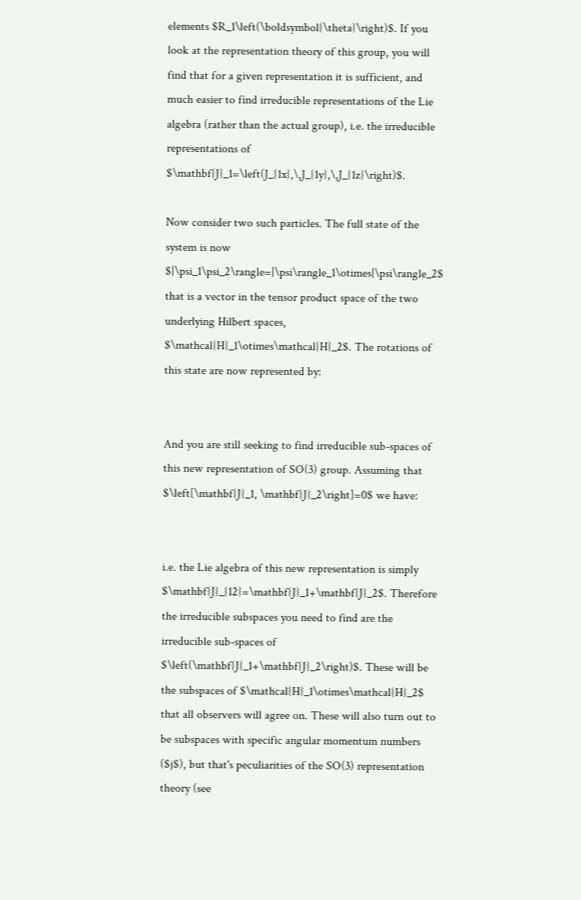elements $R_1\left(\boldsymbol{\theta}\right)$. If you look at the representation theory of this group, you will find that for a given representation it is sufficient, and much easier to find irreducible representations of the Lie algebra (rather than the actual group), i.e. the irreducible representations of $\mathbf{J}_1=\left(J_{1x},\,J_{1y},\,J_{1z}\right)$.

Now consider two such particles. The full state of the system is now $|\psi_1\psi_2\rangle=|\psi\rangle_1\otimes|\psi\rangle_2$ that is a vector in the tensor product space of the two underlying Hilbert spaces, $\mathcal{H}_1\otimes\mathcal{H}_2$. The rotations of this state are now represented by:


And you are still seeking to find irreducible sub-spaces of this new representation of SO(3) group. Assuming that $\left[\mathbf{J}_1, \mathbf{J}_2\right]=0$ we have:


i.e. the Lie algebra of this new representation is simply $\mathbf{J}_{12}=\mathbf{J}_1+\mathbf{J}_2$. Therefore the irreducible subspaces you need to find are the irreducible sub-spaces of $\left(\mathbf{J}_1+\mathbf{J}_2\right)$. These will be the subspaces of $\mathcal{H}_1\otimes\mathcal{H}_2$ that all observers will agree on. These will also turn out to be subspaces with specific angular momentum numbers ($j$), but that's peculiarities of the SO(3) representation theory (see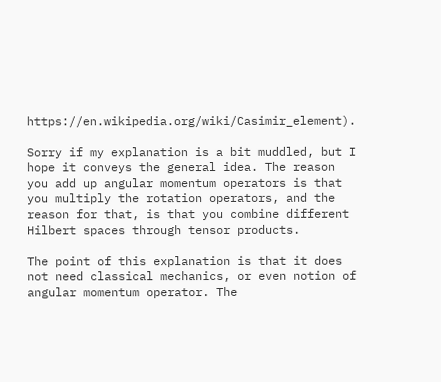https://en.wikipedia.org/wiki/Casimir_element).

Sorry if my explanation is a bit muddled, but I hope it conveys the general idea. The reason you add up angular momentum operators is that you multiply the rotation operators, and the reason for that, is that you combine different Hilbert spaces through tensor products.

The point of this explanation is that it does not need classical mechanics, or even notion of angular momentum operator. The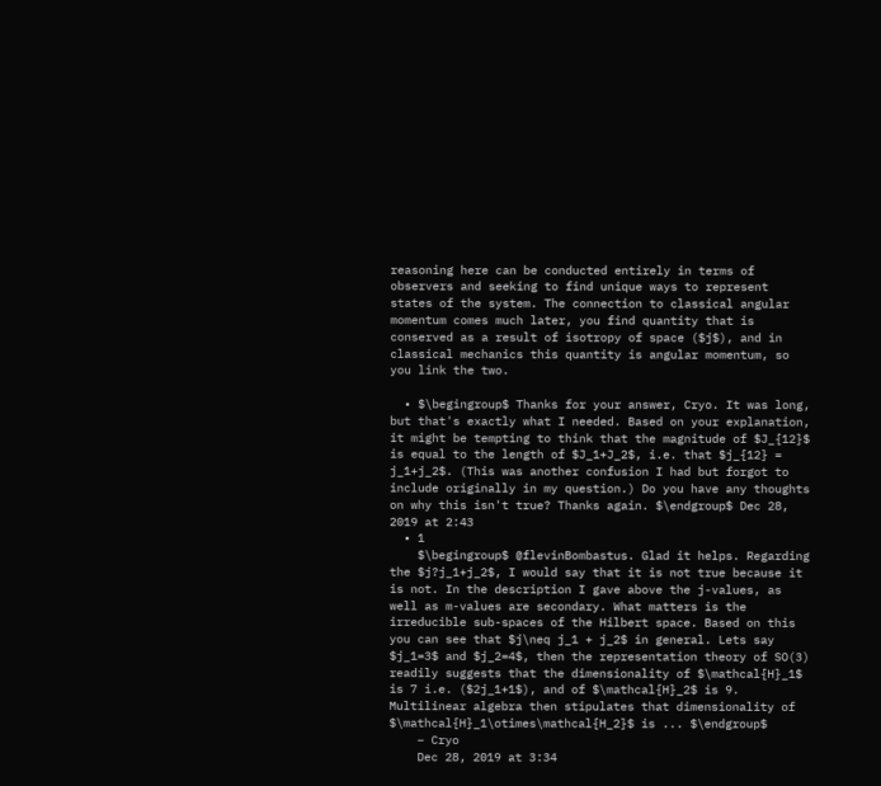reasoning here can be conducted entirely in terms of observers and seeking to find unique ways to represent states of the system. The connection to classical angular momentum comes much later, you find quantity that is conserved as a result of isotropy of space ($j$), and in classical mechanics this quantity is angular momentum, so you link the two.

  • $\begingroup$ Thanks for your answer, Cryo. It was long, but that's exactly what I needed. Based on your explanation, it might be tempting to think that the magnitude of $J_{12}$ is equal to the length of $J_1+J_2$, i.e. that $j_{12} = j_1+j_2$. (This was another confusion I had but forgot to include originally in my question.) Do you have any thoughts on why this isn't true? Thanks again. $\endgroup$ Dec 28, 2019 at 2:43
  • 1
    $\begingroup$ @flevinBombastus. Glad it helps. Regarding the $j?j_1+j_2$, I would say that it is not true because it is not. In the description I gave above the j-values, as well as m-values are secondary. What matters is the irreducible sub-spaces of the Hilbert space. Based on this you can see that $j\neq j_1 + j_2$ in general. Lets say $j_1=3$ and $j_2=4$, then the representation theory of SO(3) readily suggests that the dimensionality of $\mathcal{H}_1$ is 7 i.e. ($2j_1+1$), and of $\mathcal{H}_2$ is 9. Multilinear algebra then stipulates that dimensionality of $\mathcal{H}_1\otimes\mathcal{H_2}$ is ... $\endgroup$
    – Cryo
    Dec 28, 2019 at 3:34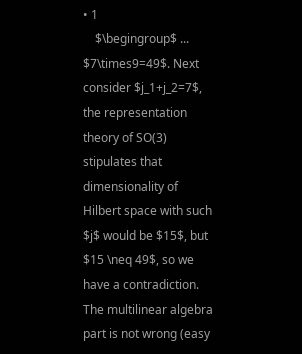• 1
    $\begingroup$ ... $7\times9=49$. Next consider $j_1+j_2=7$, the representation theory of SO(3) stipulates that dimensionality of Hilbert space with such $j$ would be $15$, but $15 \neq 49$, so we have a contradiction. The multilinear algebra part is not wrong (easy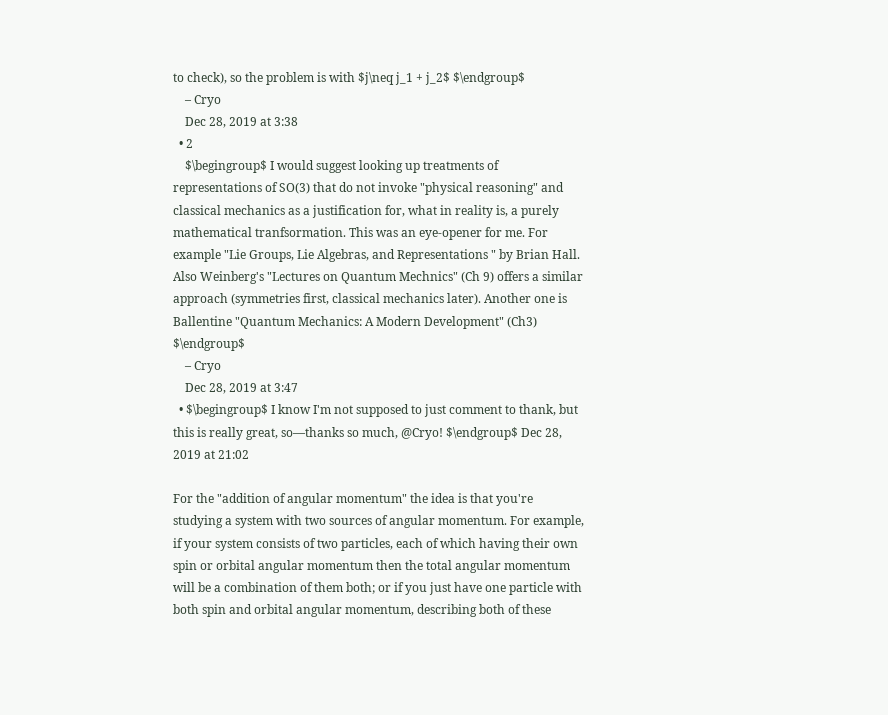to check), so the problem is with $j\neq j_1 + j_2$ $\endgroup$
    – Cryo
    Dec 28, 2019 at 3:38
  • 2
    $\begingroup$ I would suggest looking up treatments of representations of SO(3) that do not invoke "physical reasoning" and classical mechanics as a justification for, what in reality is, a purely mathematical tranfsormation. This was an eye-opener for me. For example "Lie Groups, Lie Algebras, and Representations " by Brian Hall. Also Weinberg's "Lectures on Quantum Mechnics" (Ch 9) offers a similar approach (symmetries first, classical mechanics later). Another one is Ballentine "Quantum Mechanics: A Modern Development" (Ch3) $\endgroup$
    – Cryo
    Dec 28, 2019 at 3:47
  • $\begingroup$ I know I'm not supposed to just comment to thank, but this is really great, so—thanks so much, @Cryo! $\endgroup$ Dec 28, 2019 at 21:02

For the "addition of angular momentum" the idea is that you're studying a system with two sources of angular momentum. For example, if your system consists of two particles, each of which having their own spin or orbital angular momentum then the total angular momentum will be a combination of them both; or if you just have one particle with both spin and orbital angular momentum, describing both of these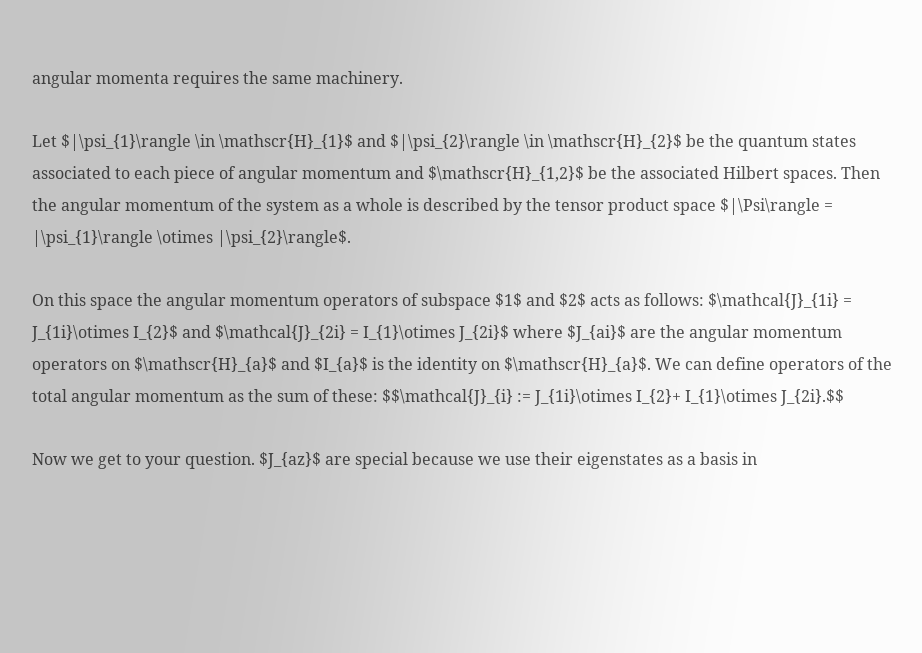angular momenta requires the same machinery.

Let $|\psi_{1}\rangle \in \mathscr{H}_{1}$ and $|\psi_{2}\rangle \in \mathscr{H}_{2}$ be the quantum states associated to each piece of angular momentum and $\mathscr{H}_{1,2}$ be the associated Hilbert spaces. Then the angular momentum of the system as a whole is described by the tensor product space $|\Psi\rangle = |\psi_{1}\rangle \otimes |\psi_{2}\rangle$.

On this space the angular momentum operators of subspace $1$ and $2$ acts as follows: $\mathcal{J}_{1i} = J_{1i}\otimes I_{2}$ and $\mathcal{J}_{2i} = I_{1}\otimes J_{2i}$ where $J_{ai}$ are the angular momentum operators on $\mathscr{H}_{a}$ and $I_{a}$ is the identity on $\mathscr{H}_{a}$. We can define operators of the total angular momentum as the sum of these: $$\mathcal{J}_{i} := J_{1i}\otimes I_{2}+ I_{1}\otimes J_{2i}.$$

Now we get to your question. $J_{az}$ are special because we use their eigenstates as a basis in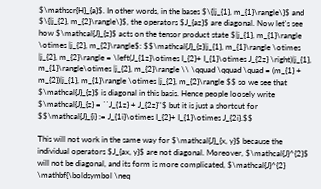$\mathscr{H}_{a}$. In other words, in the bases $\{|j_{1}, m_{1}\rangle\}$ and $\{|j_{2}, m_{2}\rangle\}$, the operators $J_{az}$ are diagonal. Now let's see how $\mathcal{J}_{z}$ acts on the tensor product state $|j_{1}, m_{1}\rangle \otimes |j_{2}, m_{2}\rangle$: $$\mathcal{J}_{z}|j_{1}, m_{1}\rangle \otimes |j_{2}, m_{2}\rangle = \left(J_{1z}\otimes I_{2}+ I_{1}\otimes J_{2z} \right)|j_{1}, m_{1}\rangle\otimes |j_{2}, m_{2}\rangle \\ \qquad \qquad \quad = (m_{1} + m_{2})|j_{1}, m_{1}\rangle \otimes |j_{2}, m_{2}\rangle $$ so we see that $\mathcal{J}_{z}$ is diagonal in this basis. Hence people loosely write $\mathcal{J}_{z} = ``J_{1z} + J_{2z}''$ but it is just a shortcut for $$\mathcal{J}_{i} := J_{1i}\otimes I_{2}+ I_{1}\otimes J_{2i}.$$

This will not work in the same way for $\mathcal{J}_{x, y}$ because the individual operators $J_{ax, y}$ are not diagonal. Moreover, $\mathcal{J}^{2}$ will not be diagonal, and its form is more complicated, $\mathcal{J}^{2} \mathbf{\boldsymbol \neq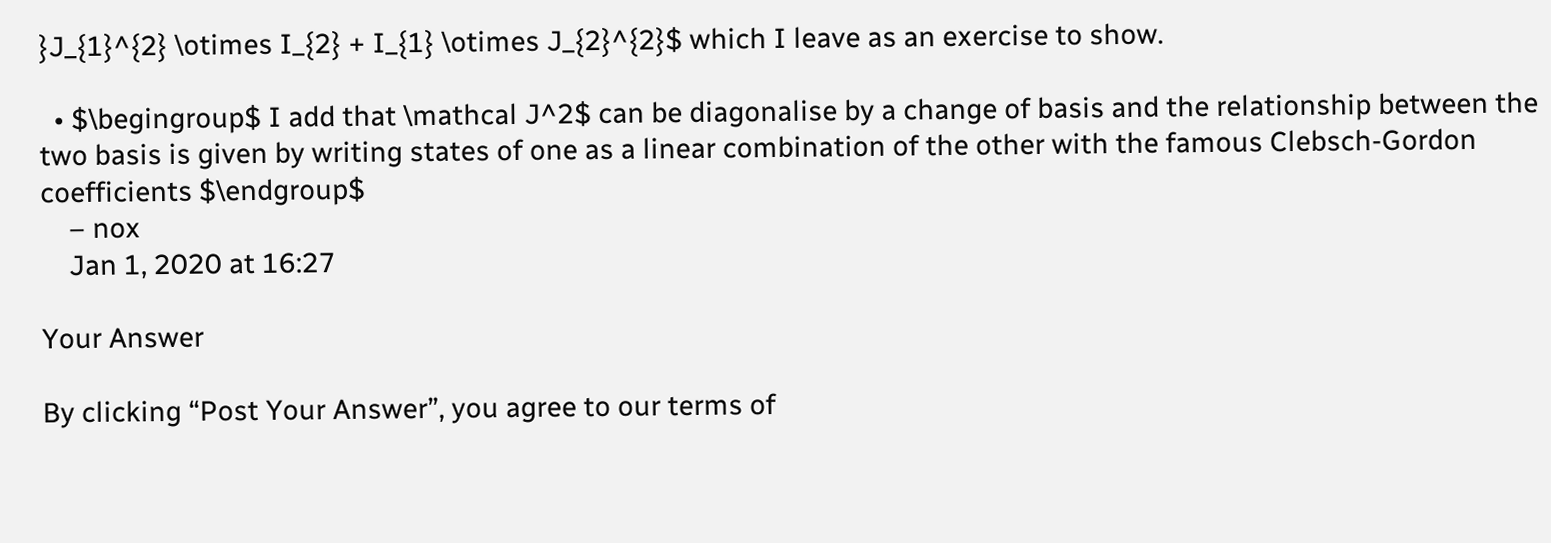}J_{1}^{2} \otimes I_{2} + I_{1} \otimes J_{2}^{2}$ which I leave as an exercise to show.

  • $\begingroup$ I add that \mathcal J^2$ can be diagonalise by a change of basis and the relationship between the two basis is given by writing states of one as a linear combination of the other with the famous Clebsch-Gordon coefficients $\endgroup$
    – nox
    Jan 1, 2020 at 16:27

Your Answer

By clicking “Post Your Answer”, you agree to our terms of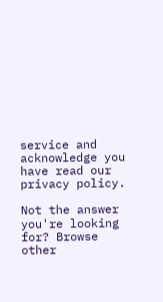service and acknowledge you have read our privacy policy.

Not the answer you're looking for? Browse other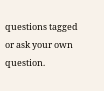questions tagged or ask your own question.